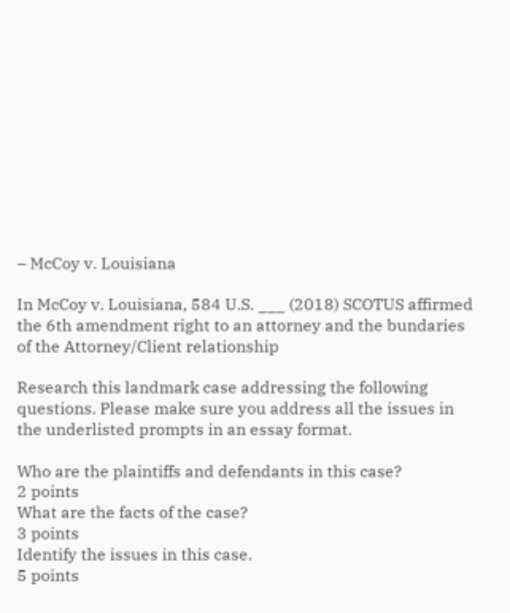– McCoy v. Louisiana

In McCoy v. Louisiana, 584 U.S. ___ (2018) SCOTUS affirmed the 6th amendment right to an attorney and the bundaries of the Attorney/Client relationship

Research this landmark case addressing the following questions. Please make sure you address all the issues in the underlisted prompts in an essay format.

Who are the plaintiffs and defendants in this case?                       2 points
What are the facts of the case?                                                        3 points
Identify the issues in this case.                                                          5 points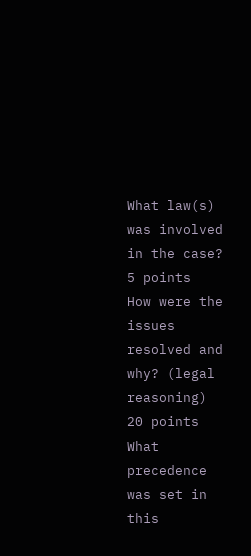What law(s) was involved in the case?                                              5 points
How were the issues resolved and why? (legal reasoning)              20 points
What precedence was set in this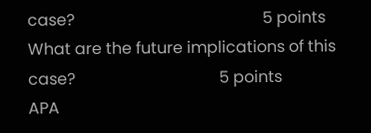case?                                               5 points
What are the future implications of this case?                                    5 points
APA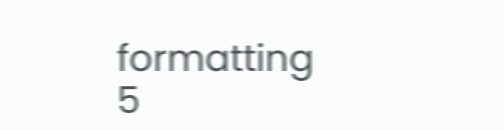formatting                                                                                        5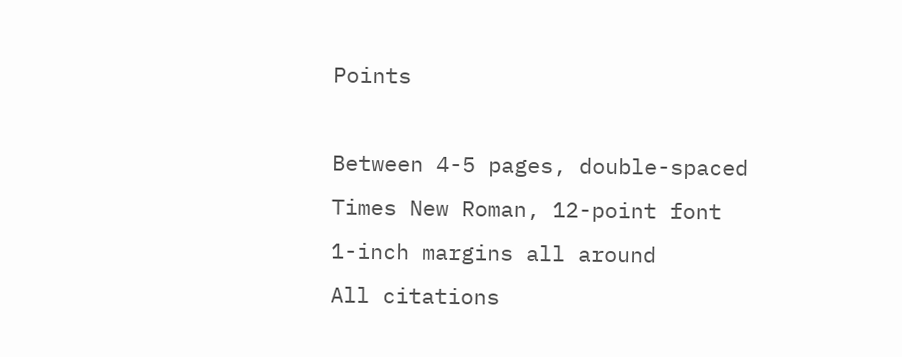Points

Between 4-5 pages, double-spaced
Times New Roman, 12-point font
1-inch margins all around
All citations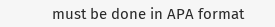must be done in APA format